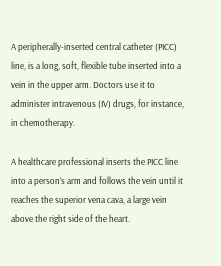A peripherally-inserted central catheter (PICC) line, is a long, soft, flexible tube inserted into a vein in the upper arm. Doctors use it to administer intravenous (IV) drugs, for instance, in chemotherapy.

A healthcare professional inserts the PICC line into a person’s arm and follows the vein until it reaches the superior vena cava, a large vein above the right side of the heart.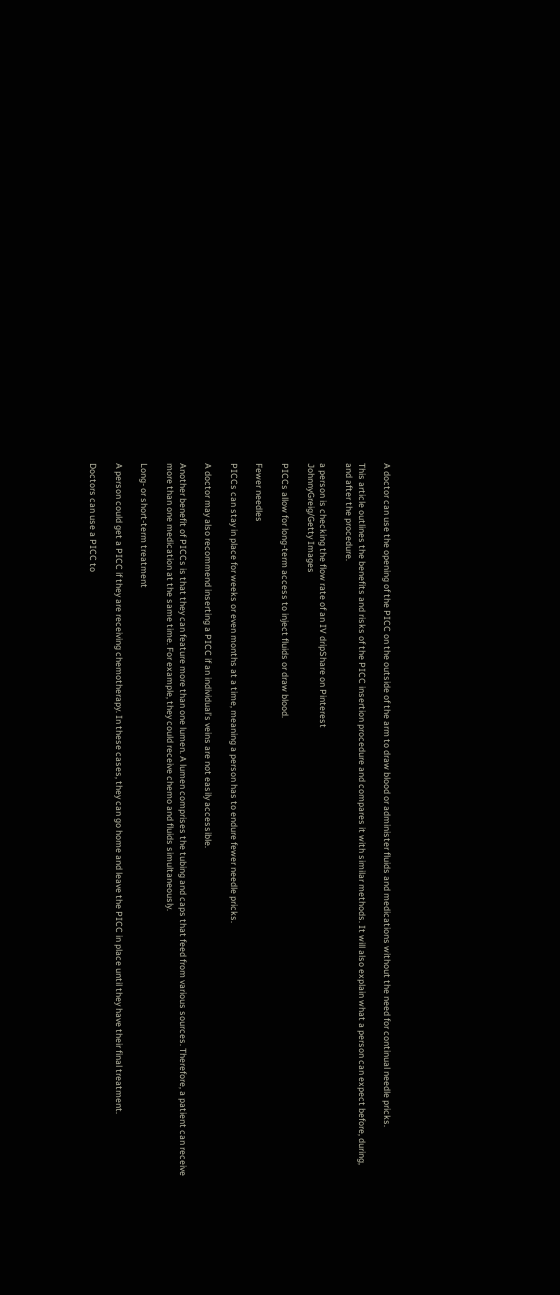A doctor can use the opening of the PICC on the outside of the arm to draw blood or administer fluids and medications without the need for continual needle pricks.

This article outlines the benefits and risks of the PICC insertion procedure and compares it with similar methods. It will also explain what a person can expect before, during, and after the procedure.

a person is checking the flow rate of an IV dripShare on Pinterest
JohnnyGreig/Getty Images

PICCs allow for long-term access to inject fluids or draw blood.

Fewer needles

PICCs can stay in place for weeks or even months at a time, meaning a person has to endure fewer needle pricks.

A doctor may also recommend inserting a PICC if an individual’s veins are not easily accessible.

Another benefit of PICCs is that they can feature more than one lumen. A lumen comprises the tubing and caps that feed from various sources. Therefore, a patient can receive more than one medication at the same time. For example, they could receive chemo and fluids simultaneously.

Long- or short-term treatment

A person could get a PICC if they are receiving chemotherapy. In these cases, they can go home and leave the PICC in place until they have their final treatment.

Doctors can use a PICC to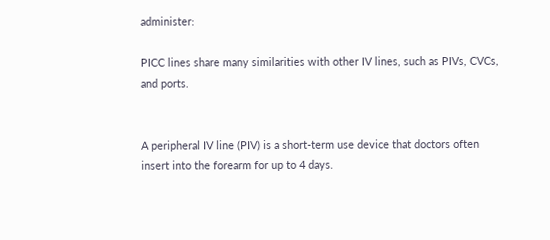administer:

PICC lines share many similarities with other IV lines, such as PIVs, CVCs, and ports.


A peripheral IV line (PIV) is a short-term use device that doctors often insert into the forearm for up to 4 days.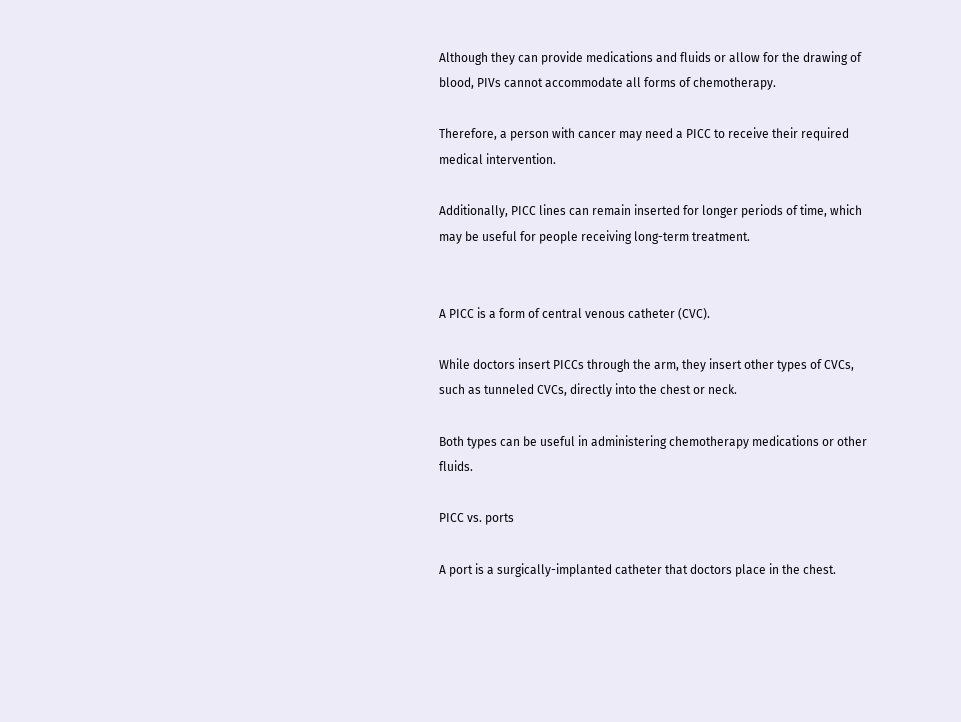Although they can provide medications and fluids or allow for the drawing of blood, PIVs cannot accommodate all forms of chemotherapy.

Therefore, a person with cancer may need a PICC to receive their required medical intervention.

Additionally, PICC lines can remain inserted for longer periods of time, which may be useful for people receiving long-term treatment.


A PICC is a form of central venous catheter (CVC).

While doctors insert PICCs through the arm, they insert other types of CVCs, such as tunneled CVCs, directly into the chest or neck.

Both types can be useful in administering chemotherapy medications or other fluids.

PICC vs. ports

A port is a surgically-implanted catheter that doctors place in the chest.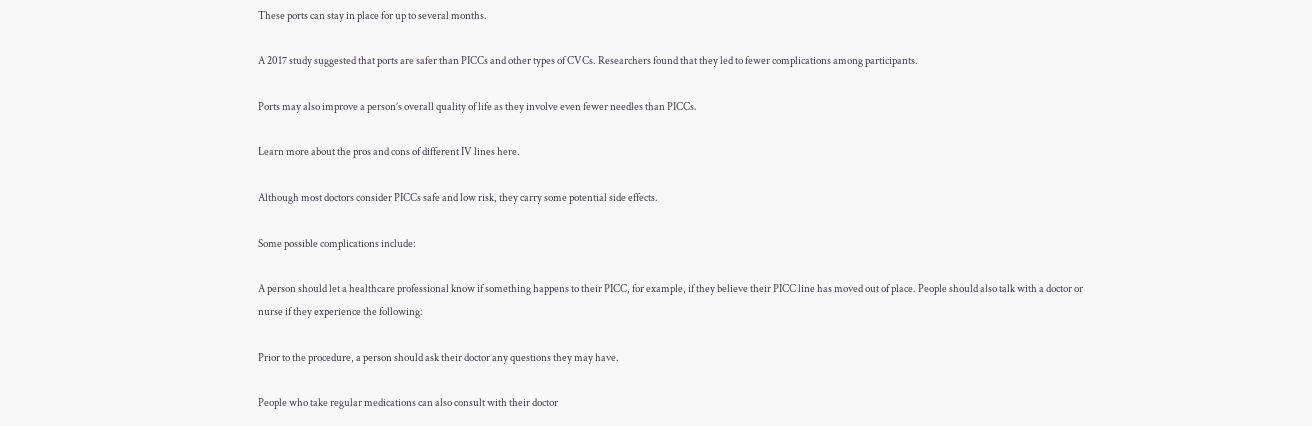These ports can stay in place for up to several months.

A 2017 study suggested that ports are safer than PICCs and other types of CVCs. Researchers found that they led to fewer complications among participants.

Ports may also improve a person’s overall quality of life as they involve even fewer needles than PICCs.

Learn more about the pros and cons of different IV lines here.

Although most doctors consider PICCs safe and low risk, they carry some potential side effects.

Some possible complications include:

A person should let a healthcare professional know if something happens to their PICC, for example, if they believe their PICC line has moved out of place. People should also talk with a doctor or nurse if they experience the following:

Prior to the procedure, a person should ask their doctor any questions they may have.

People who take regular medications can also consult with their doctor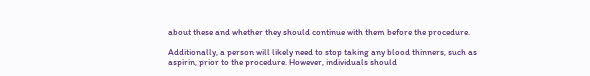about these and whether they should continue with them before the procedure.

Additionally, a person will likely need to stop taking any blood thinners, such as aspirin, prior to the procedure. However, individuals should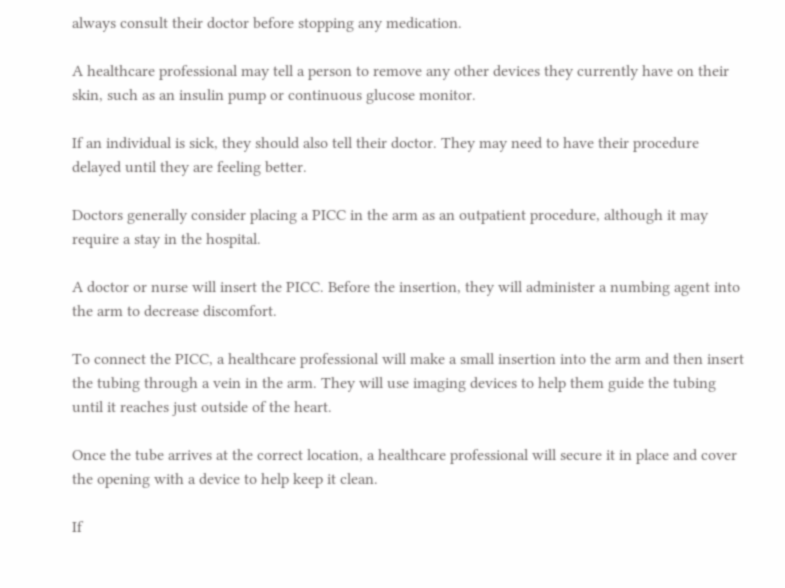always consult their doctor before stopping any medication.

A healthcare professional may tell a person to remove any other devices they currently have on their skin, such as an insulin pump or continuous glucose monitor.

If an individual is sick, they should also tell their doctor. They may need to have their procedure delayed until they are feeling better.

Doctors generally consider placing a PICC in the arm as an outpatient procedure, although it may require a stay in the hospital.

A doctor or nurse will insert the PICC. Before the insertion, they will administer a numbing agent into the arm to decrease discomfort.

To connect the PICC, a healthcare professional will make a small insertion into the arm and then insert the tubing through a vein in the arm. They will use imaging devices to help them guide the tubing until it reaches just outside of the heart.

Once the tube arrives at the correct location, a healthcare professional will secure it in place and cover the opening with a device to help keep it clean.

If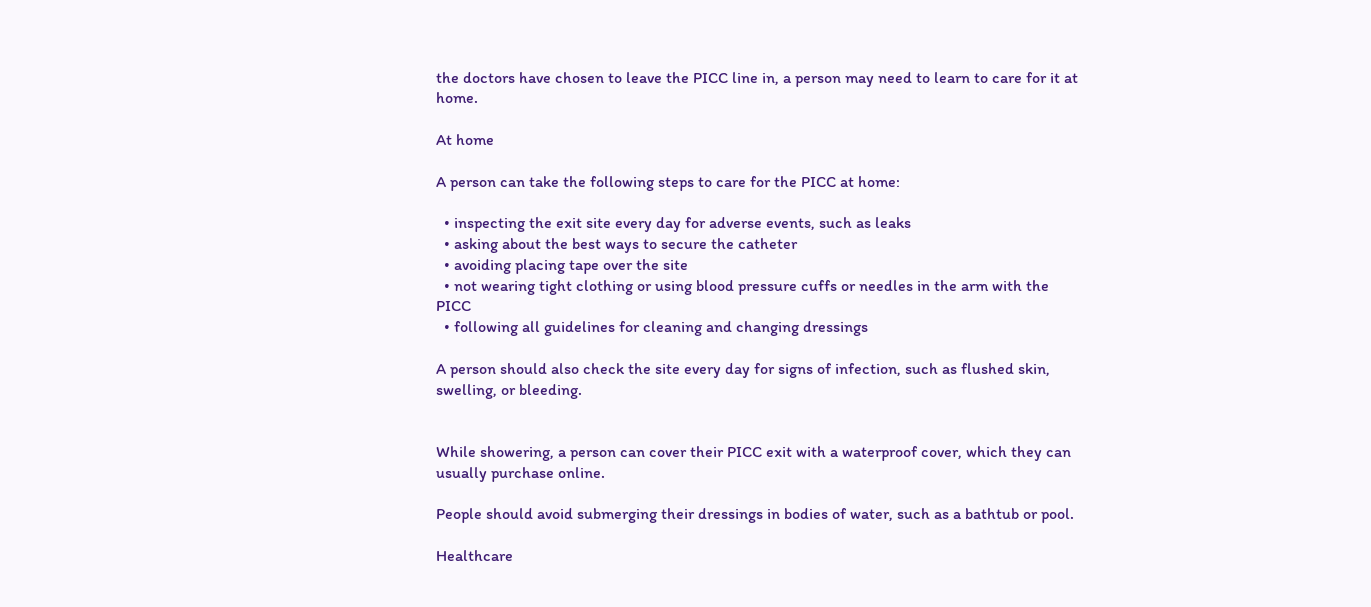the doctors have chosen to leave the PICC line in, a person may need to learn to care for it at home.

At home

A person can take the following steps to care for the PICC at home:

  • inspecting the exit site every day for adverse events, such as leaks
  • asking about the best ways to secure the catheter
  • avoiding placing tape over the site
  • not wearing tight clothing or using blood pressure cuffs or needles in the arm with the PICC
  • following all guidelines for cleaning and changing dressings

A person should also check the site every day for signs of infection, such as flushed skin, swelling, or bleeding.


While showering, a person can cover their PICC exit with a waterproof cover, which they can usually purchase online.

People should avoid submerging their dressings in bodies of water, such as a bathtub or pool.

Healthcare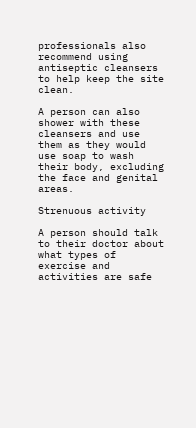professionals also recommend using antiseptic cleansers to help keep the site clean.

A person can also shower with these cleansers and use them as they would use soap to wash their body, excluding the face and genital areas.

Strenuous activity

A person should talk to their doctor about what types of exercise and activities are safe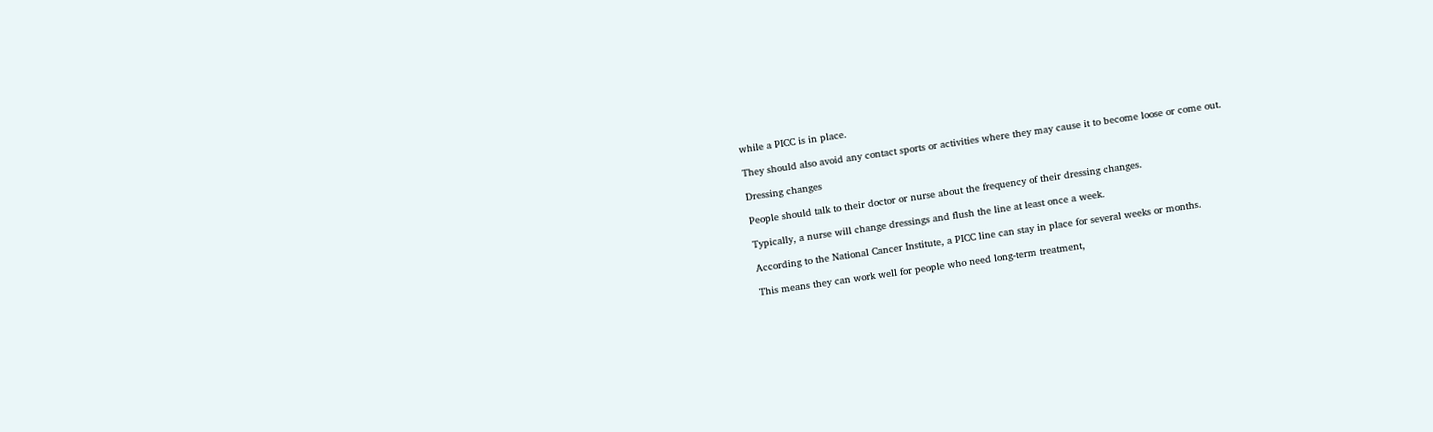while a PICC is in place.

They should also avoid any contact sports or activities where they may cause it to become loose or come out.

Dressing changes

People should talk to their doctor or nurse about the frequency of their dressing changes.

Typically, a nurse will change dressings and flush the line at least once a week.

According to the National Cancer Institute, a PICC line can stay in place for several weeks or months.

This means they can work well for people who need long-term treatment,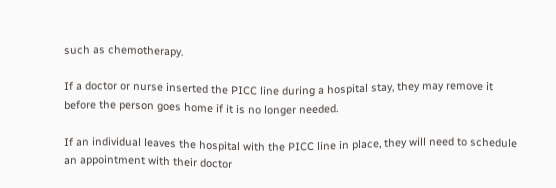such as chemotherapy.

If a doctor or nurse inserted the PICC line during a hospital stay, they may remove it before the person goes home if it is no longer needed.

If an individual leaves the hospital with the PICC line in place, they will need to schedule an appointment with their doctor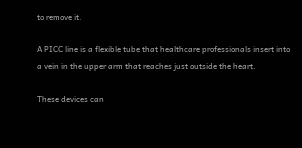to remove it.

A PICC line is a flexible tube that healthcare professionals insert into a vein in the upper arm that reaches just outside the heart.

These devices can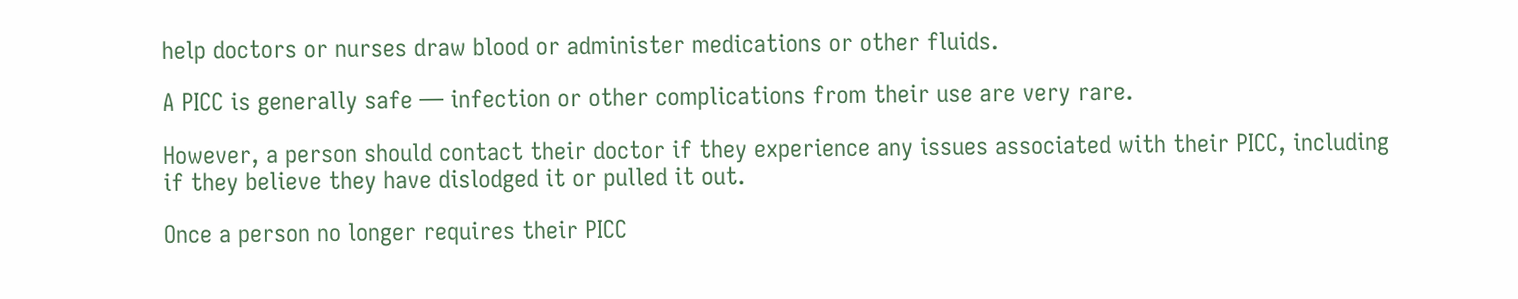help doctors or nurses draw blood or administer medications or other fluids.

A PICC is generally safe — infection or other complications from their use are very rare.

However, a person should contact their doctor if they experience any issues associated with their PICC, including if they believe they have dislodged it or pulled it out.

Once a person no longer requires their PICC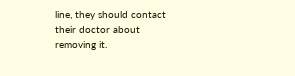line, they should contact their doctor about removing it.